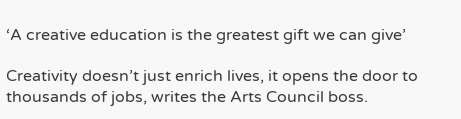‘A creative education is the greatest gift we can give’

Creativity doesn’t just enrich lives, it opens the door to thousands of jobs, writes the Arts Council boss.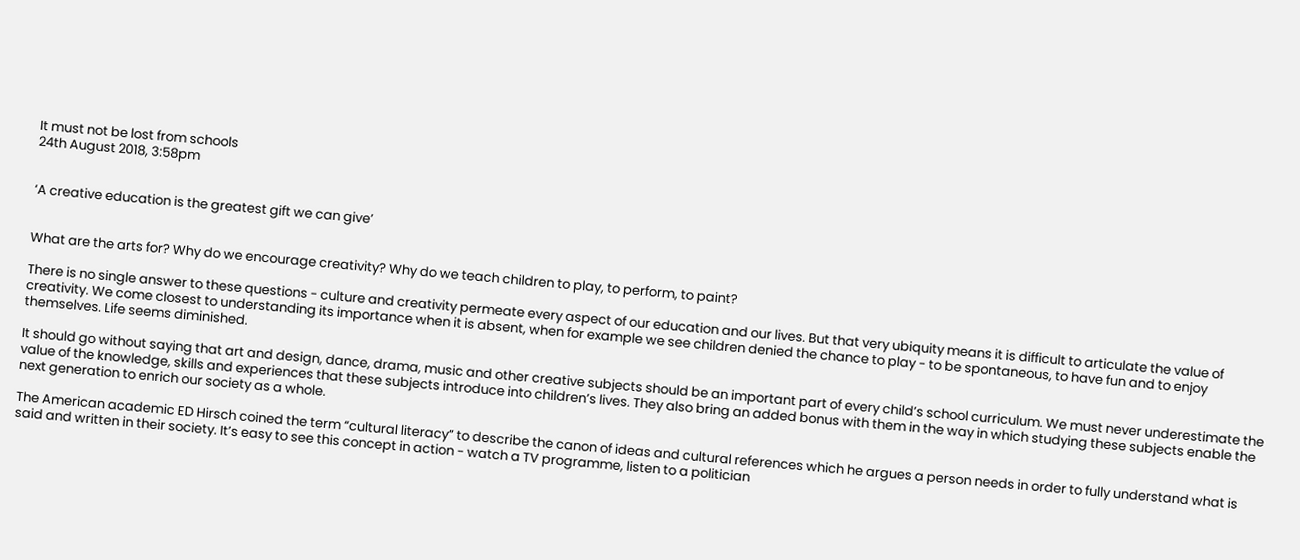It must not be lost from schools
24th August 2018, 3:58pm


‘A creative education is the greatest gift we can give’


What are the arts for? Why do we encourage creativity? Why do we teach children to play, to perform, to paint?

There is no single answer to these questions - culture and creativity permeate every aspect of our education and our lives. But that very ubiquity means it is difficult to articulate the value of creativity. We come closest to understanding its importance when it is absent, when for example we see children denied the chance to play - to be spontaneous, to have fun and to enjoy themselves. Life seems diminished.

It should go without saying that art and design, dance, drama, music and other creative subjects should be an important part of every child’s school curriculum. We must never underestimate the value of the knowledge, skills and experiences that these subjects introduce into children’s lives. They also bring an added bonus with them in the way in which studying these subjects enable the next generation to enrich our society as a whole.

The American academic ED Hirsch coined the term “cultural literacy” to describe the canon of ideas and cultural references which he argues a person needs in order to fully understand what is said and written in their society. It’s easy to see this concept in action - watch a TV programme, listen to a politician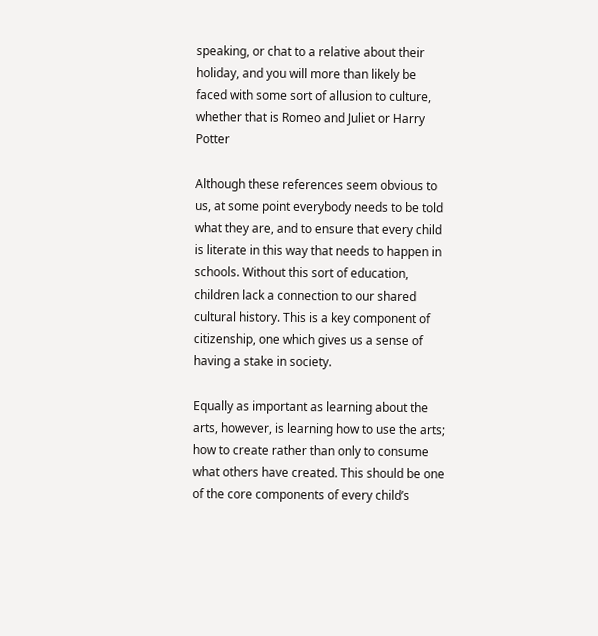speaking, or chat to a relative about their holiday, and you will more than likely be faced with some sort of allusion to culture, whether that is Romeo and Juliet or Harry Potter

Although these references seem obvious to us, at some point everybody needs to be told what they are, and to ensure that every child is literate in this way that needs to happen in schools. Without this sort of education, children lack a connection to our shared cultural history. This is a key component of citizenship, one which gives us a sense of having a stake in society.

Equally as important as learning about the arts, however, is learning how to use the arts; how to create rather than only to consume what others have created. This should be one of the core components of every child’s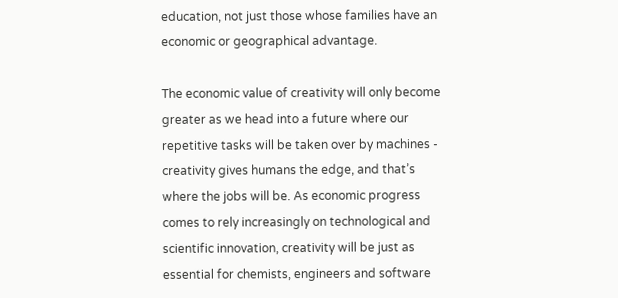education, not just those whose families have an economic or geographical advantage.

The economic value of creativity will only become greater as we head into a future where our repetitive tasks will be taken over by machines - creativity gives humans the edge, and that’s where the jobs will be. As economic progress comes to rely increasingly on technological and scientific innovation, creativity will be just as essential for chemists, engineers and software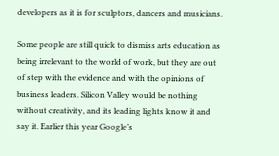developers as it is for sculptors, dancers and musicians.

Some people are still quick to dismiss arts education as being irrelevant to the world of work, but they are out of step with the evidence and with the opinions of business leaders. Silicon Valley would be nothing without creativity, and its leading lights know it and say it. Earlier this year Google’s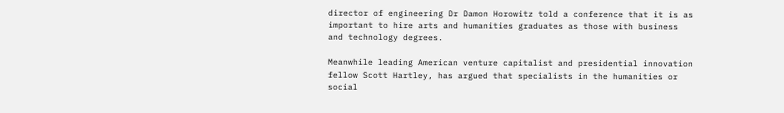director of engineering Dr Damon Horowitz told a conference that it is as important to hire arts and humanities graduates as those with business and technology degrees.

Meanwhile leading American venture capitalist and presidential innovation fellow Scott Hartley, has argued that specialists in the humanities or social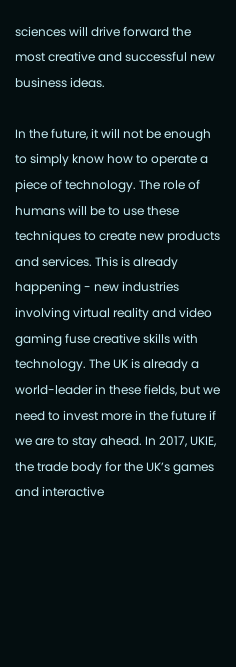sciences will drive forward the most creative and successful new business ideas.

In the future, it will not be enough to simply know how to operate a piece of technology. The role of humans will be to use these techniques to create new products and services. This is already happening - new industries involving virtual reality and video gaming fuse creative skills with technology. The UK is already a world-leader in these fields, but we need to invest more in the future if we are to stay ahead. In 2017, UKIE, the trade body for the UK’s games and interactive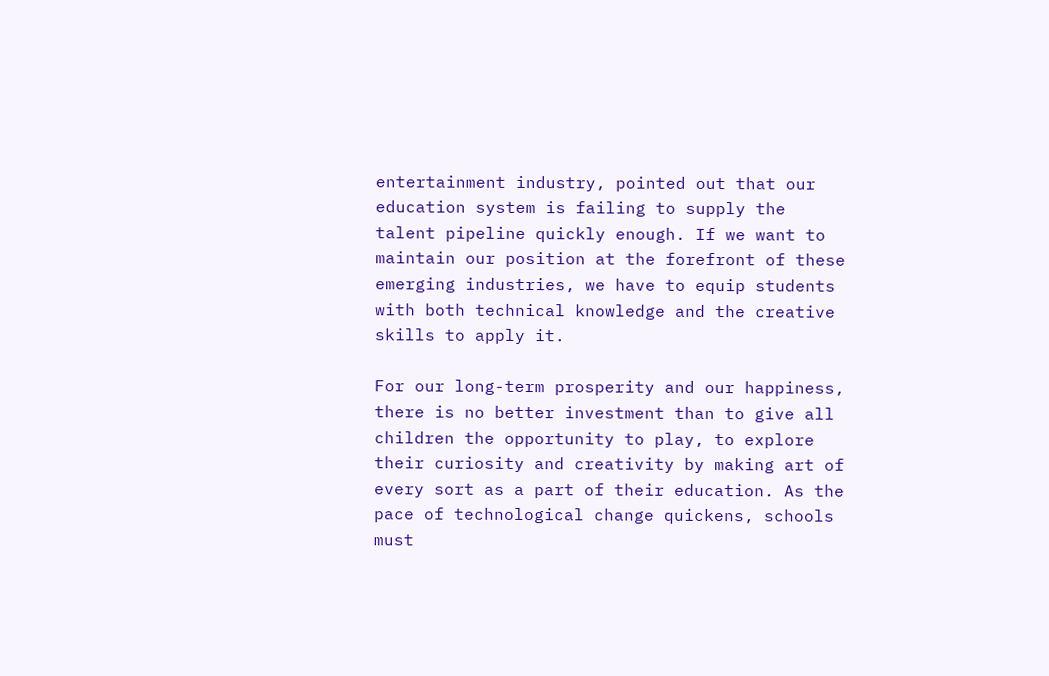entertainment industry, pointed out that our education system is failing to supply the talent pipeline quickly enough. If we want to maintain our position at the forefront of these emerging industries, we have to equip students with both technical knowledge and the creative skills to apply it.

For our long-term prosperity and our happiness, there is no better investment than to give all children the opportunity to play, to explore their curiosity and creativity by making art of every sort as a part of their education. As the pace of technological change quickens, schools must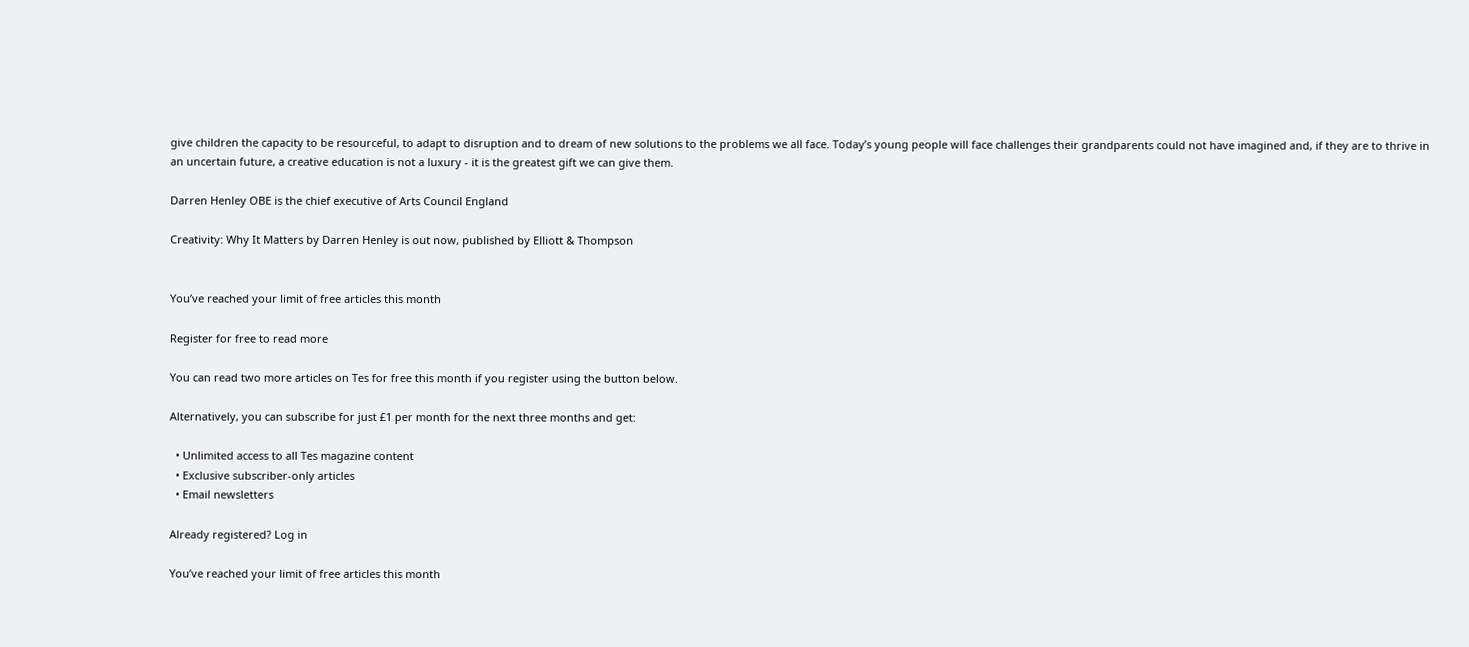give children the capacity to be resourceful, to adapt to disruption and to dream of new solutions to the problems we all face. Today’s young people will face challenges their grandparents could not have imagined and, if they are to thrive in an uncertain future, a creative education is not a luxury - it is the greatest gift we can give them.

Darren Henley OBE is the chief executive of Arts Council England

Creativity: Why It Matters by Darren Henley is out now, published by Elliott & Thompson


You’ve reached your limit of free articles this month

Register for free to read more

You can read two more articles on Tes for free this month if you register using the button below.

Alternatively, you can subscribe for just £1 per month for the next three months and get:

  • Unlimited access to all Tes magazine content
  • Exclusive subscriber-only articles
  • Email newsletters

Already registered? Log in

You’ve reached your limit of free articles this month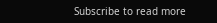Subscribe to read more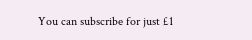You can subscribe for just £1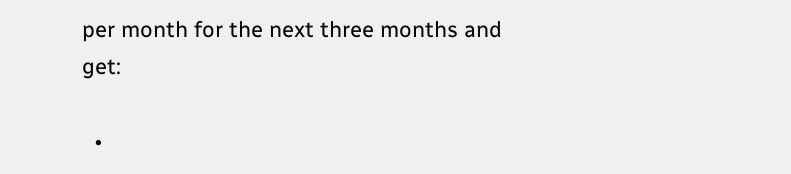per month for the next three months and get:

  •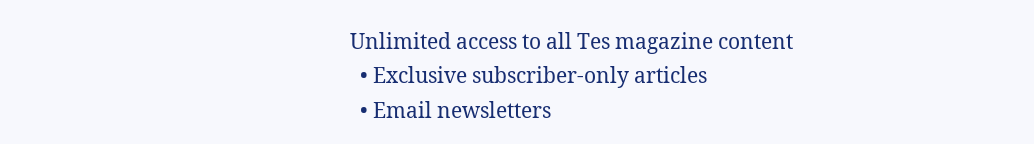Unlimited access to all Tes magazine content
  • Exclusive subscriber-only articles
  • Email newsletters